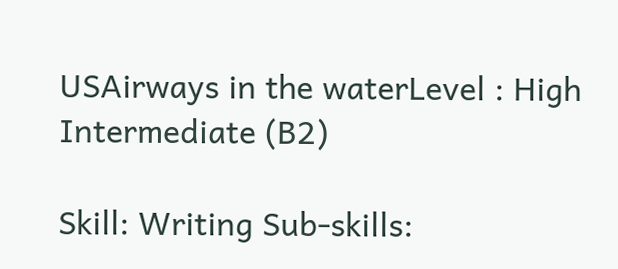USAirways in the waterLevel : High Intermediate (B2)

Skill: Writing Sub-skills: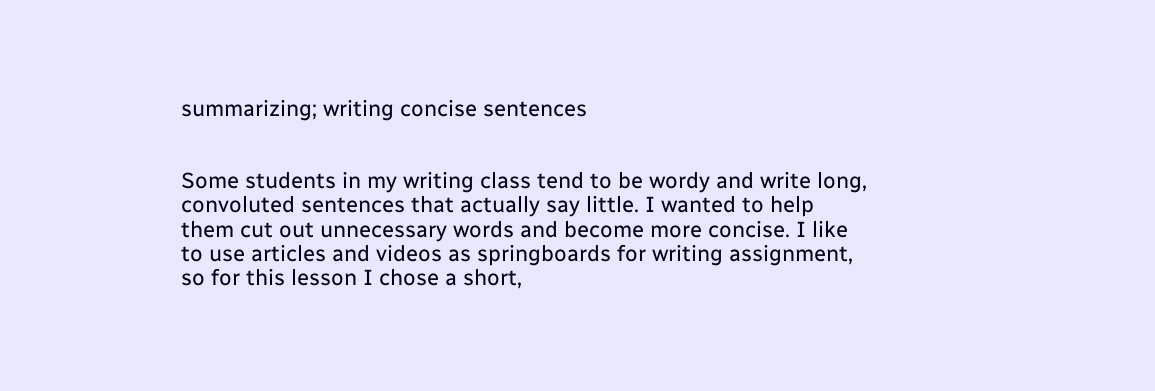summarizing; writing concise sentences


Some students in my writing class tend to be wordy and write long, convoluted sentences that actually say little. I wanted to help them cut out unnecessary words and become more concise. I like to use articles and videos as springboards for writing assignment, so for this lesson I chose a short,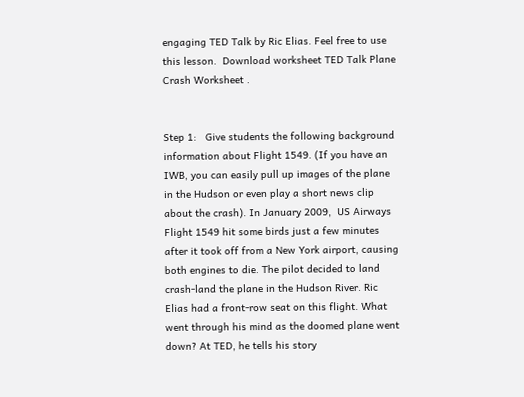engaging TED Talk by Ric Elias. Feel free to use this lesson.  Download worksheet TED Talk Plane Crash Worksheet .


Step 1:   Give students the following background information about Flight 1549. (If you have an IWB, you can easily pull up images of the plane in the Hudson or even play a short news clip about the crash). In January 2009,  US Airways Flight 1549 hit some birds just a few minutes after it took off from a New York airport, causing both engines to die. The pilot decided to land crash-land the plane in the Hudson River. Ric Elias had a front-row seat on this flight. What went through his mind as the doomed plane went down? At TED, he tells his story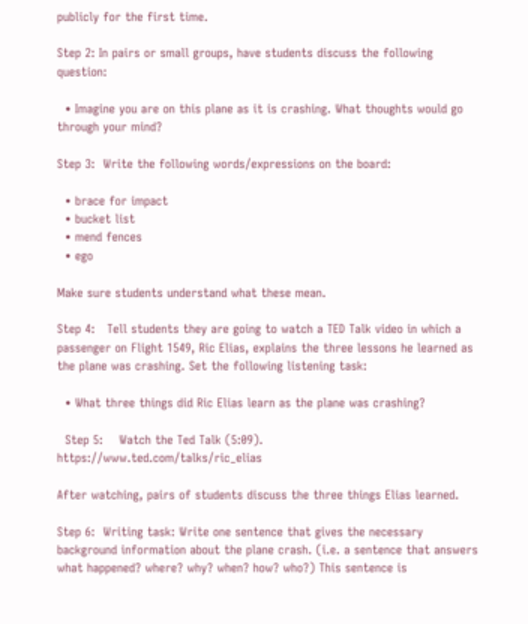publicly for the first time.

Step 2: In pairs or small groups, have students discuss the following question:

  • Imagine you are on this plane as it is crashing. What thoughts would go through your mind?

Step 3:  Write the following words/expressions on the board:

  • brace for impact
  • bucket list
  • mend fences
  • ego

Make sure students understand what these mean.

Step 4:   Tell students they are going to watch a TED Talk video in which a passenger on Flight 1549, Ric Elias, explains the three lessons he learned as the plane was crashing. Set the following listening task:

  • What three things did Ric Elias learn as the plane was crashing?

  Step 5:    Watch the Ted Talk (5:09).               https://www.ted.com/talks/ric_elias

After watching, pairs of students discuss the three things Elias learned.

Step 6:  Writing task: Write one sentence that gives the necessary background information about the plane crash. (i.e. a sentence that answers what happened? where? why? when? how? who?) This sentence is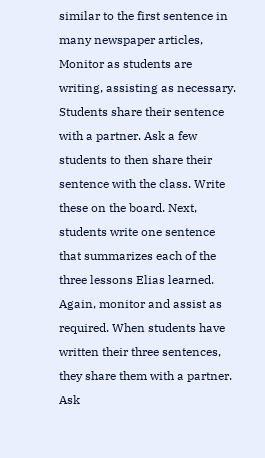similar to the first sentence in many newspaper articles, Monitor as students are writing, assisting as necessary. Students share their sentence with a partner. Ask a few students to then share their sentence with the class. Write these on the board. Next, students write one sentence that summarizes each of the three lessons Elias learned. Again, monitor and assist as required. When students have written their three sentences, they share them with a partner. Ask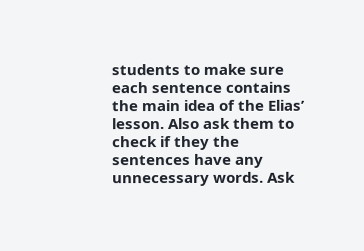students to make sure each sentence contains the main idea of the Elias’ lesson. Also ask them to check if they the sentences have any unnecessary words. Ask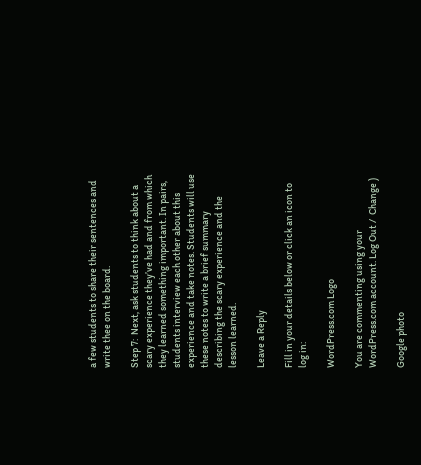a few students to share their sentences and write thee on the board.

Step 7:  Next, ask students to think about a scary experience they’ve had and from which they learned something important. In pairs, students interview each other about this experience and take notes. Students will use these notes to write a brief summary describing the scary experience and the lesson learned.

Leave a Reply

Fill in your details below or click an icon to log in:

WordPress.com Logo

You are commenting using your WordPress.com account. Log Out /  Change )

Google photo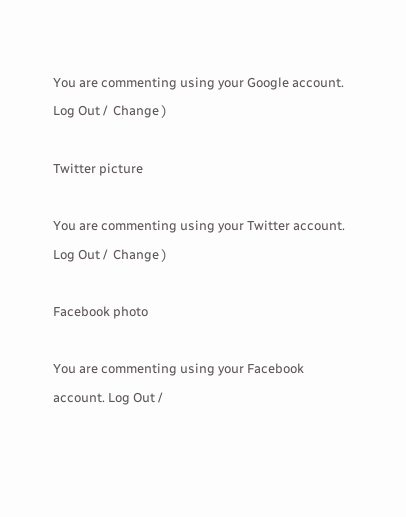You are commenting using your Google account. Log Out /  Change )

Twitter picture

You are commenting using your Twitter account. Log Out /  Change )

Facebook photo

You are commenting using your Facebook account. Log Out /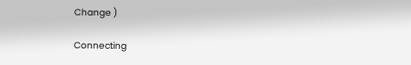Change )

Connecting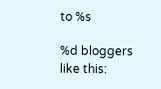to %s

%d bloggers like this: